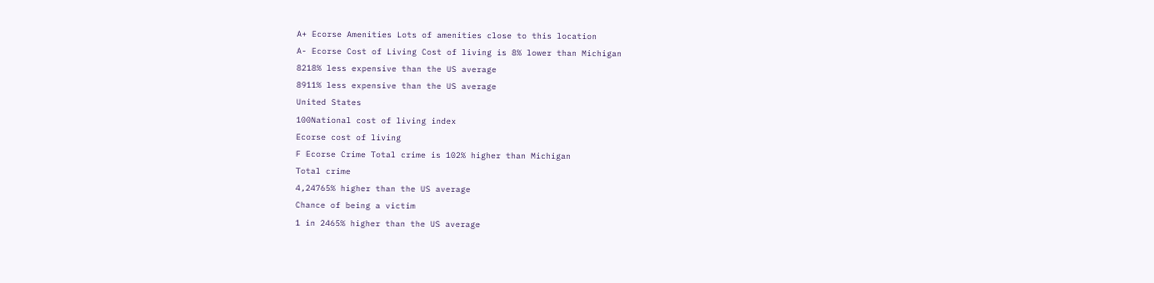A+ Ecorse Amenities Lots of amenities close to this location
A- Ecorse Cost of Living Cost of living is 8% lower than Michigan
8218% less expensive than the US average
8911% less expensive than the US average
United States
100National cost of living index
Ecorse cost of living
F Ecorse Crime Total crime is 102% higher than Michigan
Total crime
4,24765% higher than the US average
Chance of being a victim
1 in 2465% higher than the US average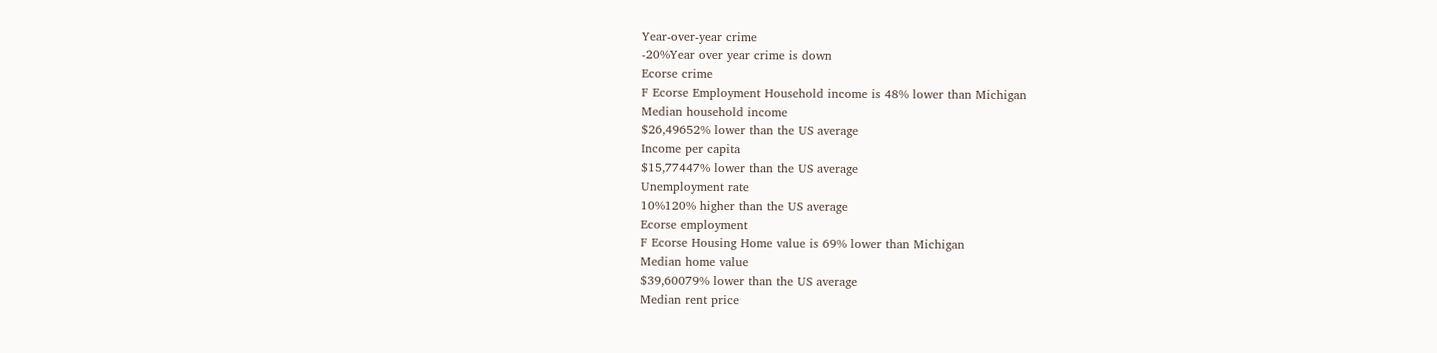Year-over-year crime
-20%Year over year crime is down
Ecorse crime
F Ecorse Employment Household income is 48% lower than Michigan
Median household income
$26,49652% lower than the US average
Income per capita
$15,77447% lower than the US average
Unemployment rate
10%120% higher than the US average
Ecorse employment
F Ecorse Housing Home value is 69% lower than Michigan
Median home value
$39,60079% lower than the US average
Median rent price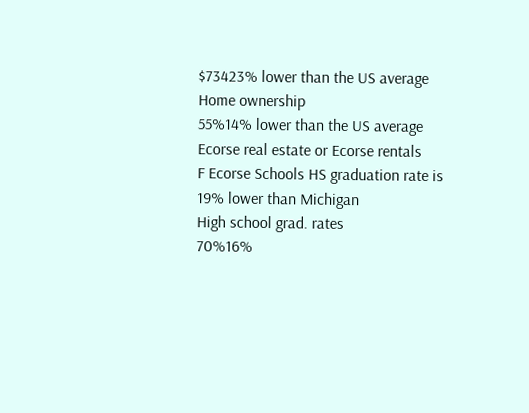$73423% lower than the US average
Home ownership
55%14% lower than the US average
Ecorse real estate or Ecorse rentals
F Ecorse Schools HS graduation rate is 19% lower than Michigan
High school grad. rates
70%16%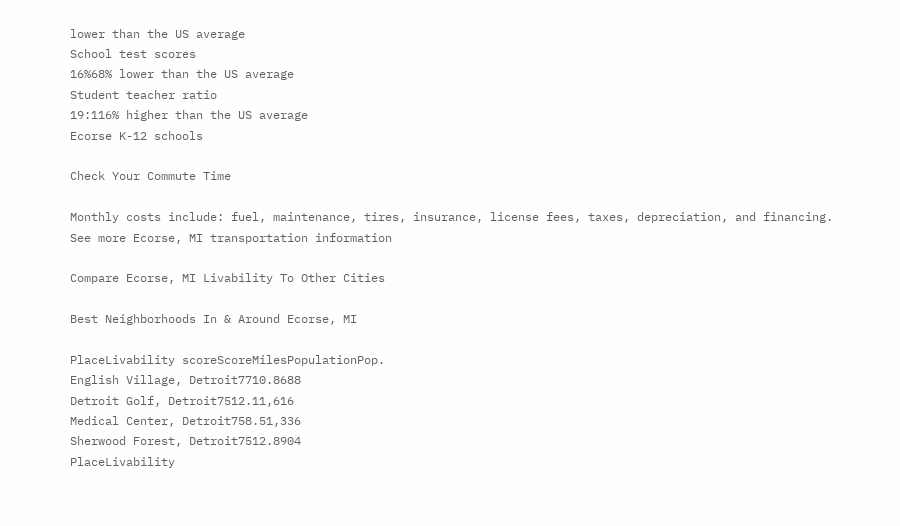lower than the US average
School test scores
16%68% lower than the US average
Student teacher ratio
19:116% higher than the US average
Ecorse K-12 schools

Check Your Commute Time

Monthly costs include: fuel, maintenance, tires, insurance, license fees, taxes, depreciation, and financing.
See more Ecorse, MI transportation information

Compare Ecorse, MI Livability To Other Cities

Best Neighborhoods In & Around Ecorse, MI

PlaceLivability scoreScoreMilesPopulationPop.
English Village, Detroit7710.8688
Detroit Golf, Detroit7512.11,616
Medical Center, Detroit758.51,336
Sherwood Forest, Detroit7512.8904
PlaceLivability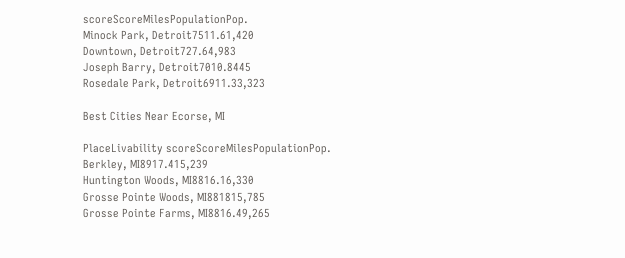scoreScoreMilesPopulationPop.
Minock Park, Detroit7511.61,420
Downtown, Detroit727.64,983
Joseph Barry, Detroit7010.8445
Rosedale Park, Detroit6911.33,323

Best Cities Near Ecorse, MI

PlaceLivability scoreScoreMilesPopulationPop.
Berkley, MI8917.415,239
Huntington Woods, MI8816.16,330
Grosse Pointe Woods, MI881815,785
Grosse Pointe Farms, MI8816.49,265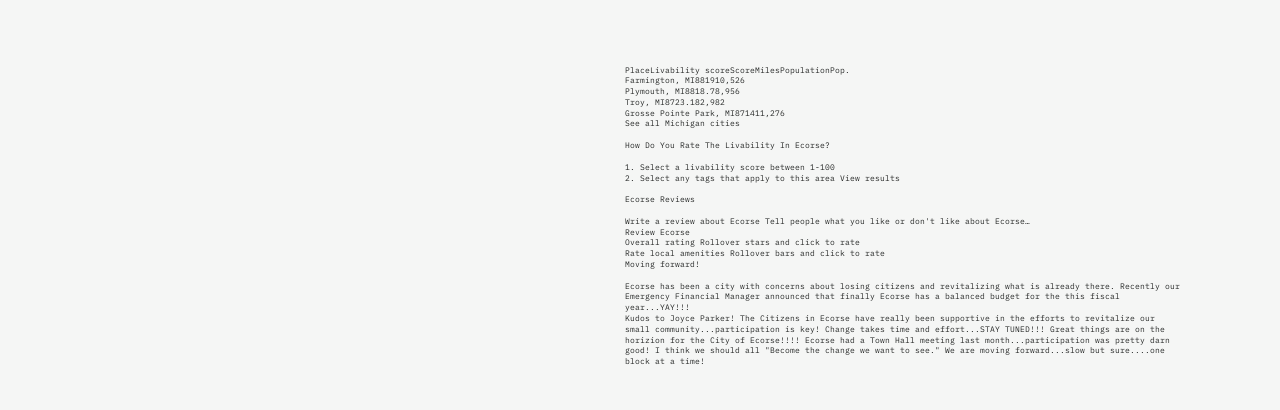PlaceLivability scoreScoreMilesPopulationPop.
Farmington, MI881910,526
Plymouth, MI8818.78,956
Troy, MI8723.182,982
Grosse Pointe Park, MI871411,276
See all Michigan cities

How Do You Rate The Livability In Ecorse?

1. Select a livability score between 1-100
2. Select any tags that apply to this area View results

Ecorse Reviews

Write a review about Ecorse Tell people what you like or don't like about Ecorse…
Review Ecorse
Overall rating Rollover stars and click to rate
Rate local amenities Rollover bars and click to rate
Moving forward!

Ecorse has been a city with concerns about losing citizens and revitalizing what is already there. Recently our Emergency Financial Manager announced that finally Ecorse has a balanced budget for the this fiscal year...YAY!!!
Kudos to Joyce Parker! The Citizens in Ecorse have really been supportive in the efforts to revitalize our small community...participation is key! Change takes time and effort...STAY TUNED!!! Great things are on the horizion for the City of Ecorse!!!! Ecorse had a Town Hall meeting last month...participation was pretty darn good! I think we should all "Become the change we want to see." We are moving forward...slow but sure....one block at a time!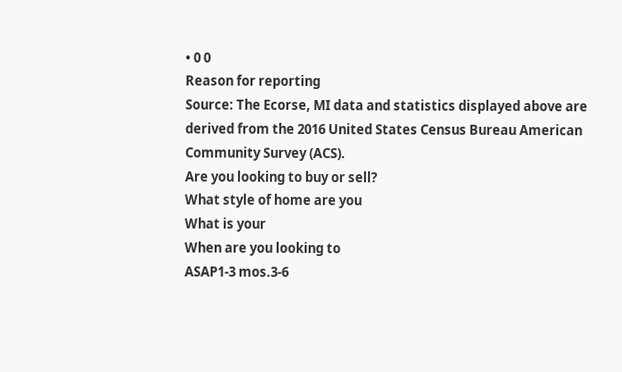• 0 0
Reason for reporting
Source: The Ecorse, MI data and statistics displayed above are derived from the 2016 United States Census Bureau American Community Survey (ACS).
Are you looking to buy or sell?
What style of home are you
What is your
When are you looking to
ASAP1-3 mos.3-6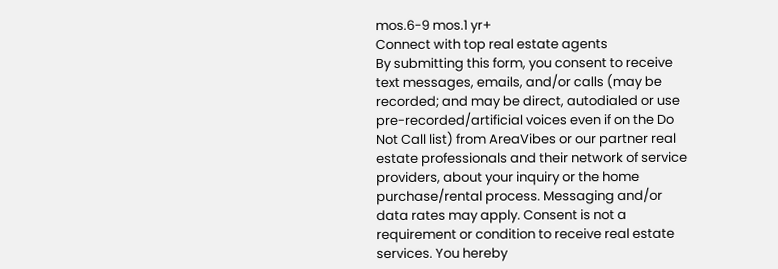mos.6-9 mos.1 yr+
Connect with top real estate agents
By submitting this form, you consent to receive text messages, emails, and/or calls (may be recorded; and may be direct, autodialed or use pre-recorded/artificial voices even if on the Do Not Call list) from AreaVibes or our partner real estate professionals and their network of service providers, about your inquiry or the home purchase/rental process. Messaging and/or data rates may apply. Consent is not a requirement or condition to receive real estate services. You hereby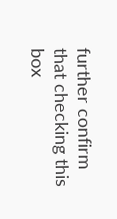further confirm that checking this box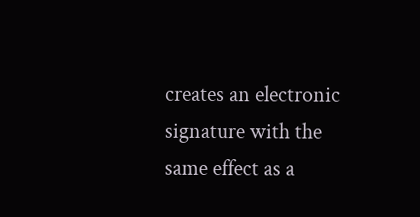creates an electronic signature with the same effect as a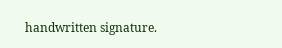handwritten signature.